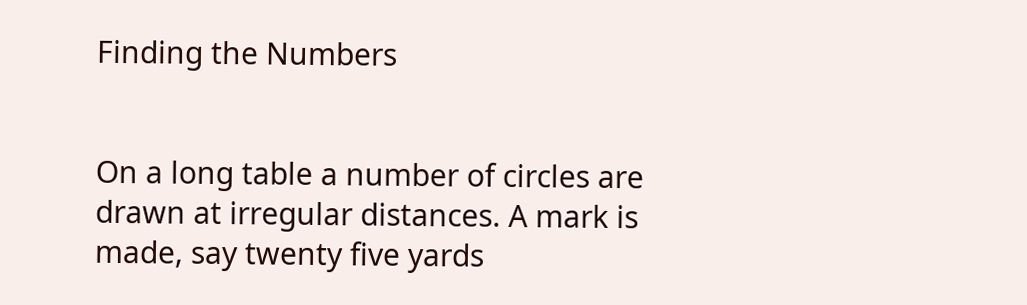Finding the Numbers


On a long table a number of circles are drawn at irregular distances. A mark is made, say twenty five yards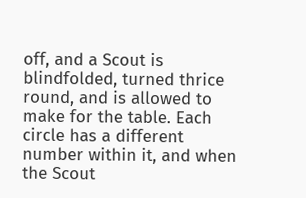off, and a Scout is blindfolded, turned thrice round, and is allowed to make for the table. Each circle has a different number within it, and when the Scout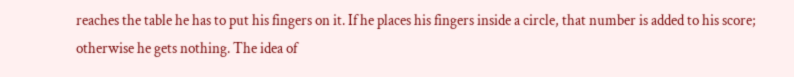reaches the table he has to put his fingers on it. If he places his fingers inside a circle, that number is added to his score; otherwise he gets nothing. The idea of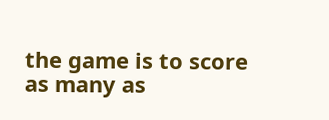the game is to score as many as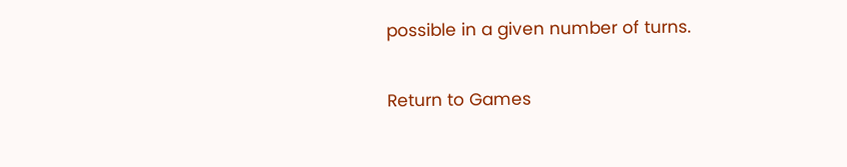possible in a given number of turns.

Return to Games